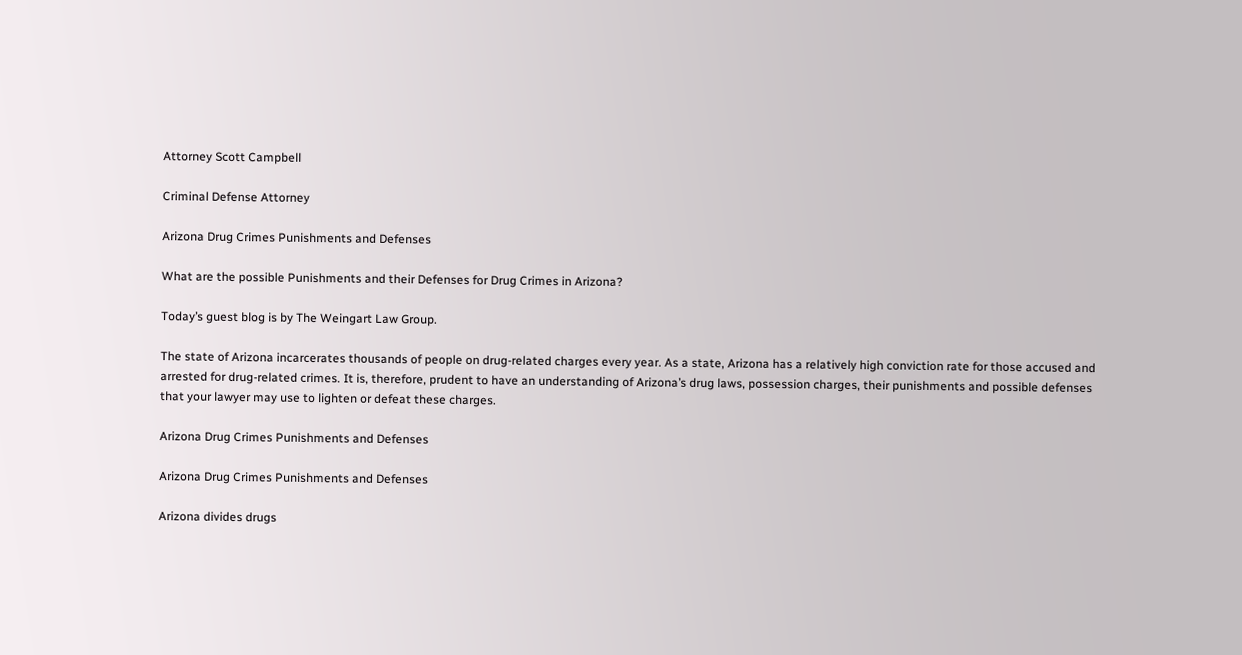Attorney Scott Campbell

Criminal Defense Attorney

Arizona Drug Crimes Punishments and Defenses

What are the possible Punishments and their Defenses for Drug Crimes in Arizona?

Today’s guest blog is by The Weingart Law Group.

The state of Arizona incarcerates thousands of people on drug-related charges every year. As a state, Arizona has a relatively high conviction rate for those accused and arrested for drug-related crimes. It is, therefore, prudent to have an understanding of Arizona’s drug laws, possession charges, their punishments and possible defenses that your lawyer may use to lighten or defeat these charges.

Arizona Drug Crimes Punishments and Defenses

Arizona Drug Crimes Punishments and Defenses

Arizona divides drugs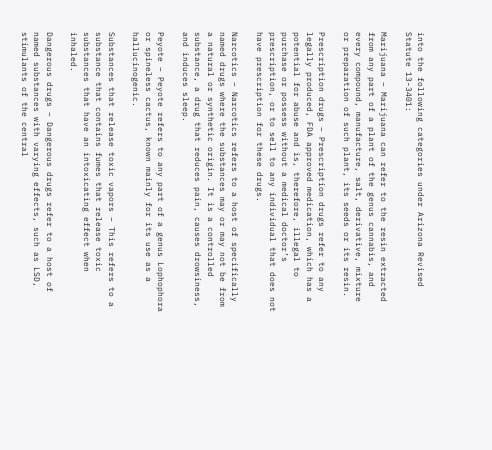into the following categories under Arizona Revised Statute 13-3401:

Marijuana – Marijuana can refer to the resin extracted from any part of a plant of the genus cannabis, and every compound, manufacture, salt, derivative, mixture or preparation of such plant, its seeds or its resin.

Prescription drugs – Prescription drugs refer to any legally produced, FDA approved medication, which has a potential for abuse and is, therefore, illegal to purchase or possess without a medical doctor’s prescription, or to sell to any individual that does not have prescription for these drugs.

Narcotics – Narcotics refers to a host of specifically named drugs where the substances may or may not be from a natural or synthetic origin. It is a controlled substance, a drug that reduces pain, causes drowsiness, and induces sleep.

Peyote – Peyote refers to any part of a genus Lophophora or spineless cactus, known mainly for its use as a hallucinogenic.

Substances that release toxic vapors – This refers to a substance that contains fumes that release toxic substances that have an intoxicating effect when inhaled.

Dangerous drugs – Dangerous drugs refer to a host of named substances with varying effects, such as LSD, stimulants of the central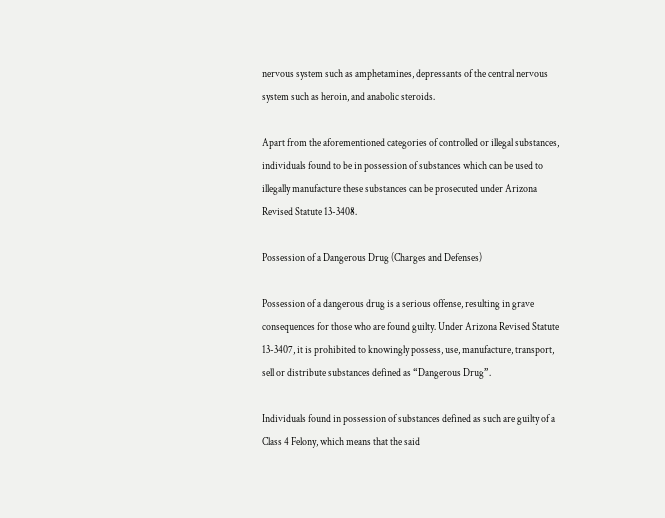nervous system such as amphetamines, depressants of the central nervous system such as heroin, and anabolic steroids.

Apart from the aforementioned categories of controlled or illegal substances, individuals found to be in possession of substances which can be used to illegally manufacture these substances can be prosecuted under Arizona Revised Statute 13-3408.

Possession of a Dangerous Drug (Charges and Defenses)

Possession of a dangerous drug is a serious offense, resulting in grave consequences for those who are found guilty. Under Arizona Revised Statute 13-3407, it is prohibited to knowingly possess, use, manufacture, transport, sell or distribute substances defined as “Dangerous Drug”.

Individuals found in possession of substances defined as such are guilty of a Class 4 Felony, which means that the said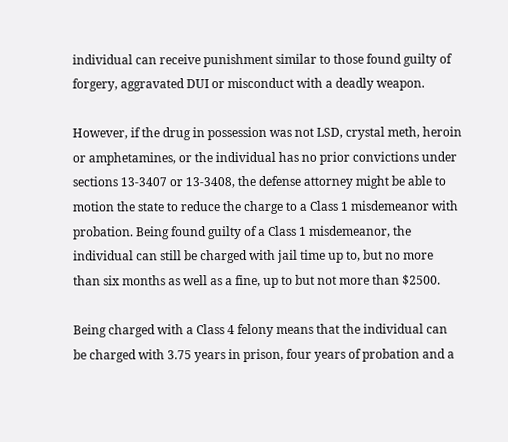individual can receive punishment similar to those found guilty of forgery, aggravated DUI or misconduct with a deadly weapon.

However, if the drug in possession was not LSD, crystal meth, heroin or amphetamines, or the individual has no prior convictions under sections 13-3407 or 13-3408, the defense attorney might be able to motion the state to reduce the charge to a Class 1 misdemeanor with probation. Being found guilty of a Class 1 misdemeanor, the individual can still be charged with jail time up to, but no more than six months as well as a fine, up to but not more than $2500.

Being charged with a Class 4 felony means that the individual can be charged with 3.75 years in prison, four years of probation and a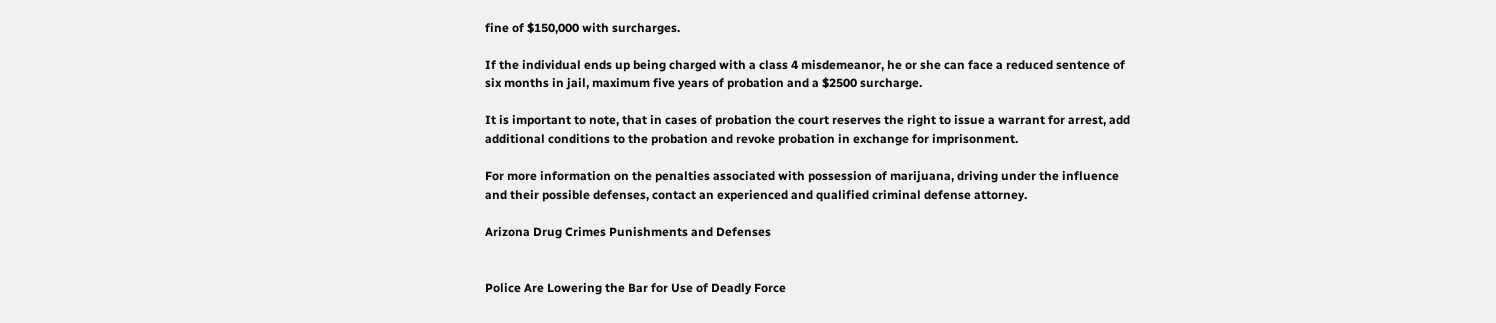fine of $150,000 with surcharges.

If the individual ends up being charged with a class 4 misdemeanor, he or she can face a reduced sentence of six months in jail, maximum five years of probation and a $2500 surcharge.

It is important to note, that in cases of probation the court reserves the right to issue a warrant for arrest, add additional conditions to the probation and revoke probation in exchange for imprisonment.

For more information on the penalties associated with possession of marijuana, driving under the influence and their possible defenses, contact an experienced and qualified criminal defense attorney.

Arizona Drug Crimes Punishments and Defenses


Police Are Lowering the Bar for Use of Deadly Force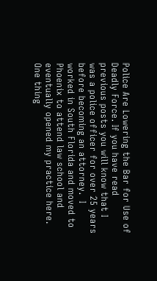Police Are Lowering the Bar for Use of Deadly Force. If you have read previous posts you will know that I was a police officer for over 25 years before becoming an attorney.  I worked in South Florida and moved to Phoenix to attend law school and eventually opened my practice here.  One thing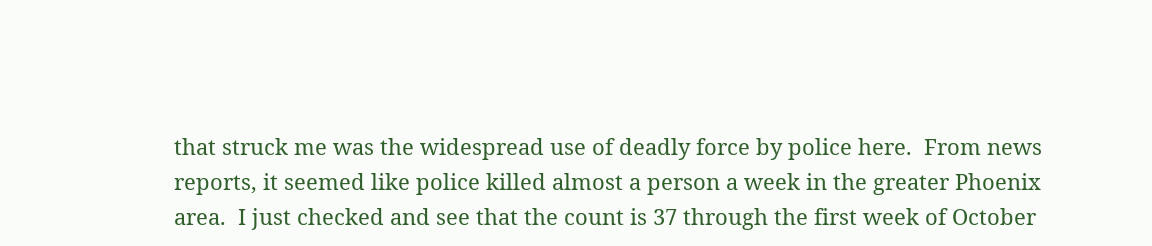that struck me was the widespread use of deadly force by police here.  From news reports, it seemed like police killed almost a person a week in the greater Phoenix area.  I just checked and see that the count is 37 through the first week of October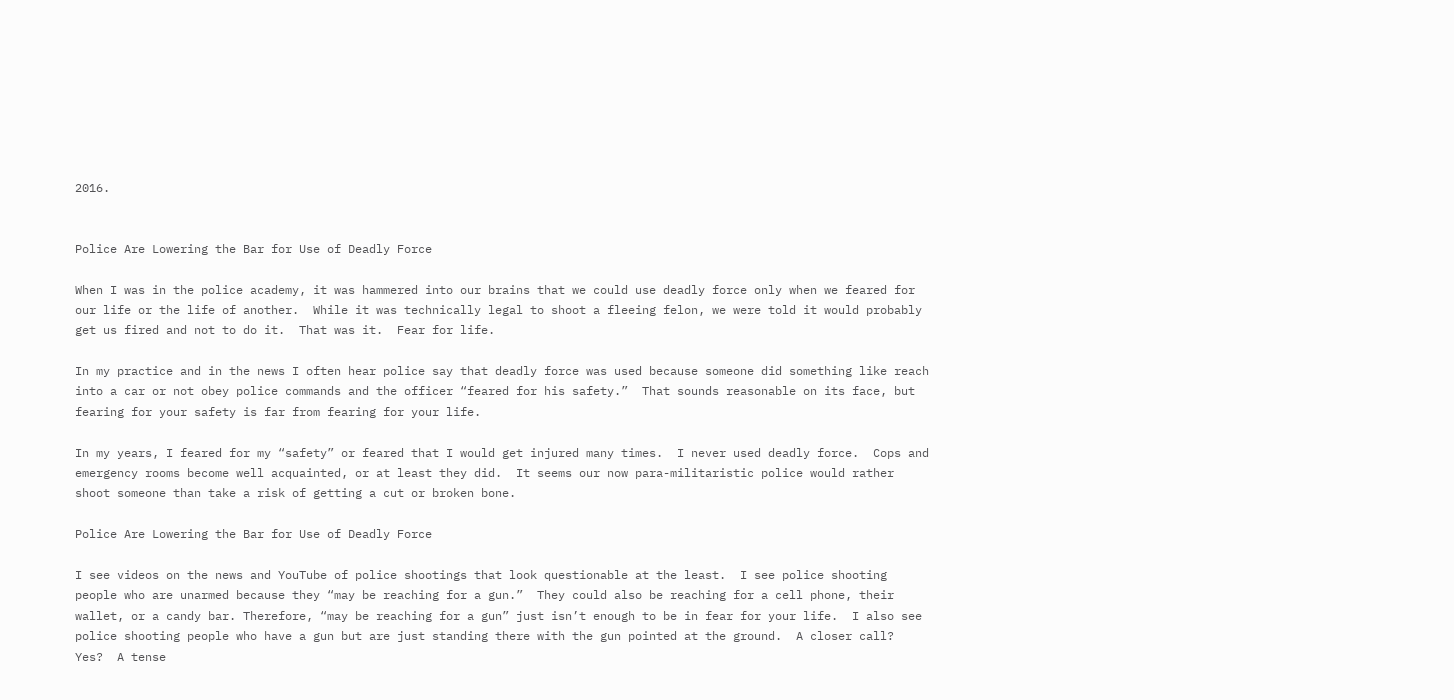2016.


Police Are Lowering the Bar for Use of Deadly Force

When I was in the police academy, it was hammered into our brains that we could use deadly force only when we feared for our life or the life of another.  While it was technically legal to shoot a fleeing felon, we were told it would probably get us fired and not to do it.  That was it.  Fear for life.

In my practice and in the news I often hear police say that deadly force was used because someone did something like reach into a car or not obey police commands and the officer “feared for his safety.”  That sounds reasonable on its face, but fearing for your safety is far from fearing for your life.

In my years, I feared for my “safety” or feared that I would get injured many times.  I never used deadly force.  Cops and emergency rooms become well acquainted, or at least they did.  It seems our now para-militaristic police would rather shoot someone than take a risk of getting a cut or broken bone.

Police Are Lowering the Bar for Use of Deadly Force

I see videos on the news and YouTube of police shootings that look questionable at the least.  I see police shooting people who are unarmed because they “may be reaching for a gun.”  They could also be reaching for a cell phone, their wallet, or a candy bar. Therefore, “may be reaching for a gun” just isn’t enough to be in fear for your life.  I also see police shooting people who have a gun but are just standing there with the gun pointed at the ground.  A closer call?  Yes?  A tense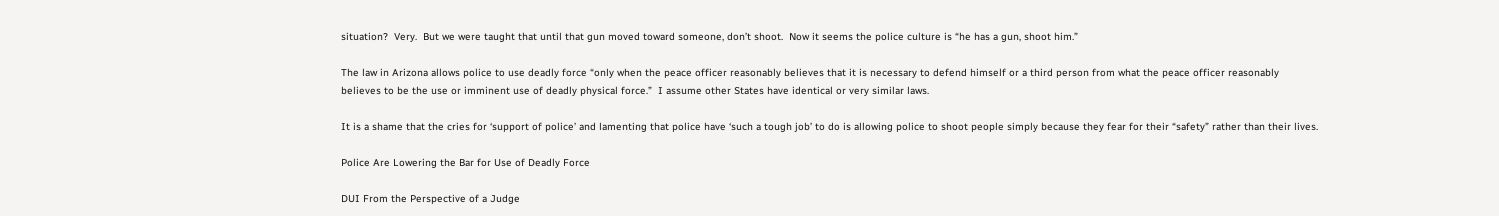situation?  Very.  But we were taught that until that gun moved toward someone, don’t shoot.  Now it seems the police culture is “he has a gun, shoot him.”

The law in Arizona allows police to use deadly force “only when the peace officer reasonably believes that it is necessary to defend himself or a third person from what the peace officer reasonably believes to be the use or imminent use of deadly physical force.”  I assume other States have identical or very similar laws.

It is a shame that the cries for ‘support of police’ and lamenting that police have ‘such a tough job’ to do is allowing police to shoot people simply because they fear for their “safety” rather than their lives.

Police Are Lowering the Bar for Use of Deadly Force

DUI From the Perspective of a Judge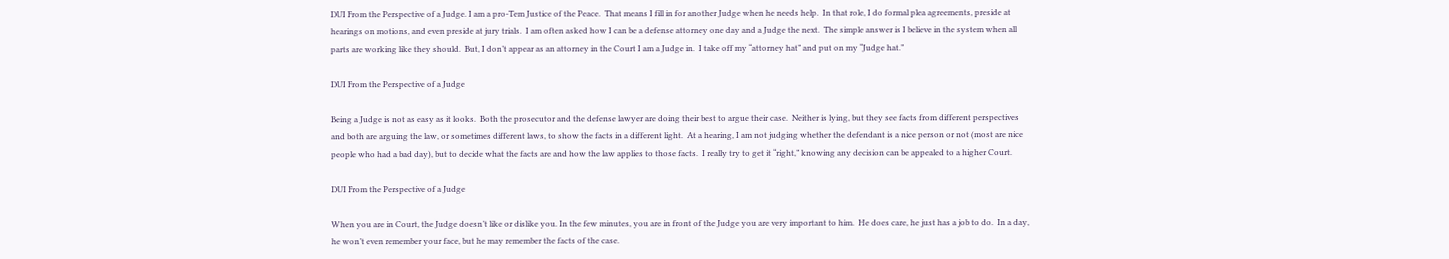DUI From the Perspective of a Judge. I am a pro-Tem Justice of the Peace.  That means I fill in for another Judge when he needs help.  In that role, I do formal plea agreements, preside at hearings on motions, and even preside at jury trials.  I am often asked how I can be a defense attorney one day and a Judge the next.  The simple answer is I believe in the system when all parts are working like they should.  But, I don’t appear as an attorney in the Court I am a Judge in.  I take off my “attorney hat” and put on my “Judge hat.”

DUI From the Perspective of a Judge

Being a Judge is not as easy as it looks.  Both the prosecutor and the defense lawyer are doing their best to argue their case.  Neither is lying, but they see facts from different perspectives and both are arguing the law, or sometimes different laws, to show the facts in a different light.  At a hearing, I am not judging whether the defendant is a nice person or not (most are nice people who had a bad day), but to decide what the facts are and how the law applies to those facts.  I really try to get it “right,” knowing any decision can be appealed to a higher Court.

DUI From the Perspective of a Judge

When you are in Court, the Judge doesn’t like or dislike you. In the few minutes, you are in front of the Judge you are very important to him.  He does care, he just has a job to do.  In a day, he won’t even remember your face, but he may remember the facts of the case.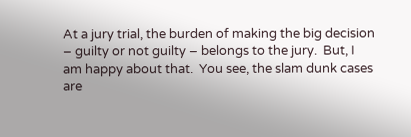At a jury trial, the burden of making the big decision – guilty or not guilty – belongs to the jury.  But, I am happy about that.  You see, the slam dunk cases are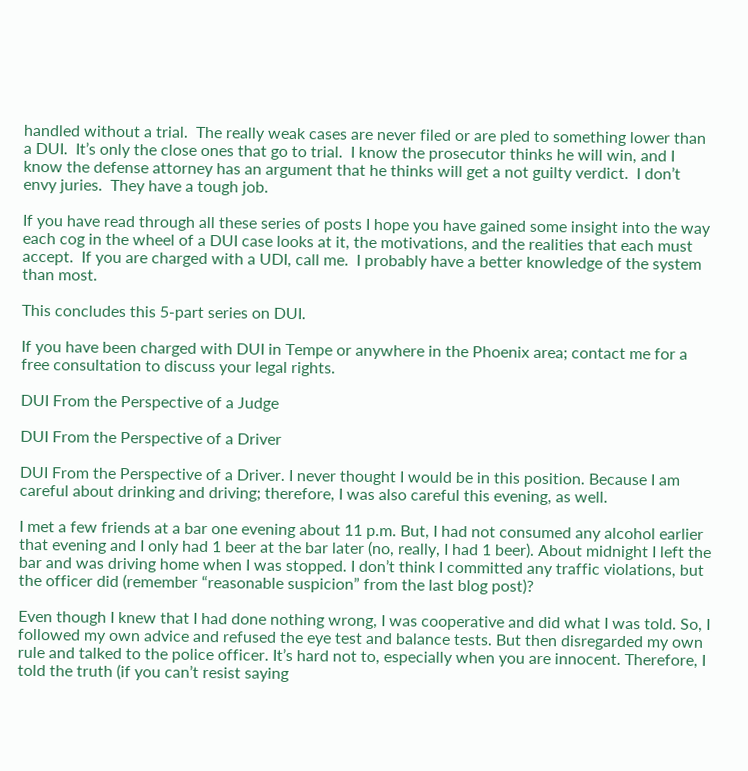handled without a trial.  The really weak cases are never filed or are pled to something lower than a DUI.  It’s only the close ones that go to trial.  I know the prosecutor thinks he will win, and I know the defense attorney has an argument that he thinks will get a not guilty verdict.  I don’t envy juries.  They have a tough job.

If you have read through all these series of posts I hope you have gained some insight into the way each cog in the wheel of a DUI case looks at it, the motivations, and the realities that each must accept.  If you are charged with a UDI, call me.  I probably have a better knowledge of the system than most.

This concludes this 5-part series on DUI.

If you have been charged with DUI in Tempe or anywhere in the Phoenix area; contact me for a free consultation to discuss your legal rights.

DUI From the Perspective of a Judge

DUI From the Perspective of a Driver

DUI From the Perspective of a Driver. I never thought I would be in this position. Because I am careful about drinking and driving; therefore, I was also careful this evening, as well.

I met a few friends at a bar one evening about 11 p.m. But, I had not consumed any alcohol earlier that evening and I only had 1 beer at the bar later (no, really, I had 1 beer). About midnight I left the bar and was driving home when I was stopped. I don’t think I committed any traffic violations, but the officer did (remember “reasonable suspicion” from the last blog post)?

Even though I knew that I had done nothing wrong, I was cooperative and did what I was told. So, I followed my own advice and refused the eye test and balance tests. But then disregarded my own rule and talked to the police officer. It’s hard not to, especially when you are innocent. Therefore, I told the truth (if you can’t resist saying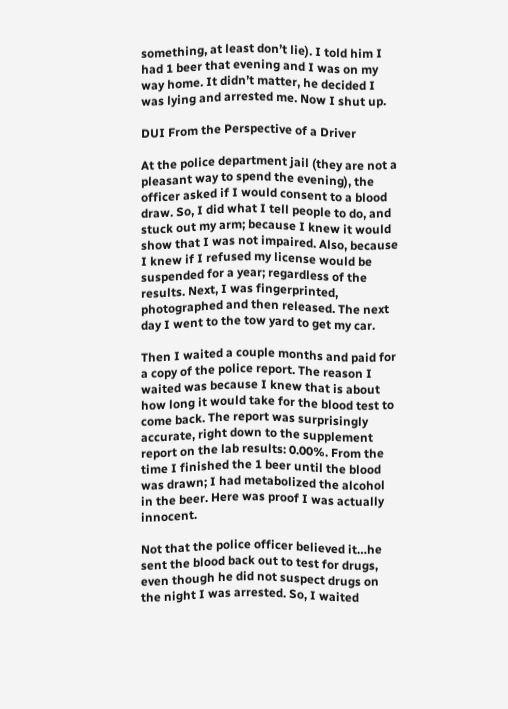something, at least don’t lie). I told him I had 1 beer that evening and I was on my way home. It didn’t matter, he decided I was lying and arrested me. Now I shut up.

DUI From the Perspective of a Driver

At the police department jail (they are not a pleasant way to spend the evening), the officer asked if I would consent to a blood draw. So, I did what I tell people to do, and stuck out my arm; because I knew it would show that I was not impaired. Also, because I knew if I refused my license would be suspended for a year; regardless of the results. Next, I was fingerprinted, photographed and then released. The next day I went to the tow yard to get my car.

Then I waited a couple months and paid for a copy of the police report. The reason I waited was because I knew that is about how long it would take for the blood test to come back. The report was surprisingly accurate, right down to the supplement report on the lab results: 0.00%. From the time I finished the 1 beer until the blood was drawn; I had metabolized the alcohol in the beer. Here was proof I was actually innocent.

Not that the police officer believed it…he sent the blood back out to test for drugs, even though he did not suspect drugs on the night I was arrested. So, I waited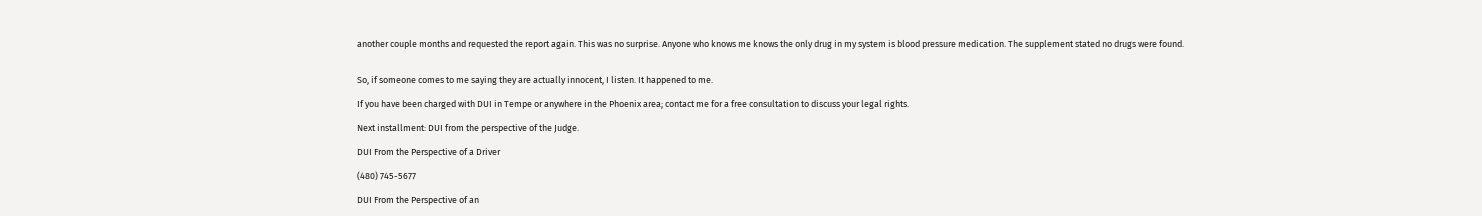another couple months and requested the report again. This was no surprise. Anyone who knows me knows the only drug in my system is blood pressure medication. The supplement stated no drugs were found.


So, if someone comes to me saying they are actually innocent, I listen. It happened to me.

If you have been charged with DUI in Tempe or anywhere in the Phoenix area; contact me for a free consultation to discuss your legal rights.

Next installment: DUI from the perspective of the Judge.

DUI From the Perspective of a Driver

(480) 745-5677

DUI From the Perspective of an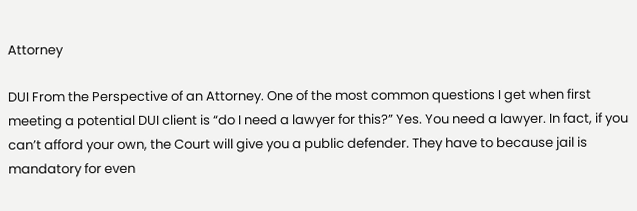Attorney

DUI From the Perspective of an Attorney. One of the most common questions I get when first meeting a potential DUI client is “do I need a lawyer for this?” Yes. You need a lawyer. In fact, if you can’t afford your own, the Court will give you a public defender. They have to because jail is mandatory for even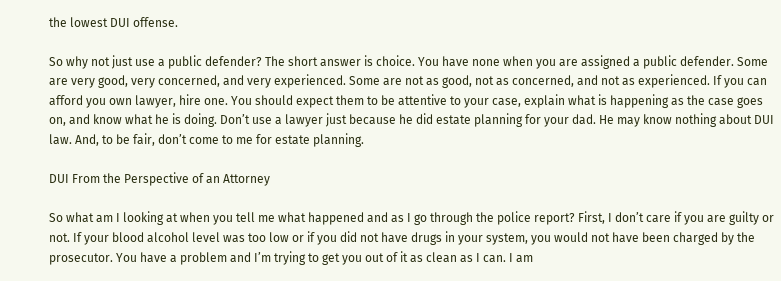the lowest DUI offense.

So why not just use a public defender? The short answer is choice. You have none when you are assigned a public defender. Some are very good, very concerned, and very experienced. Some are not as good, not as concerned, and not as experienced. If you can afford you own lawyer, hire one. You should expect them to be attentive to your case, explain what is happening as the case goes on, and know what he is doing. Don’t use a lawyer just because he did estate planning for your dad. He may know nothing about DUI law. And, to be fair, don’t come to me for estate planning.

DUI From the Perspective of an Attorney

So what am I looking at when you tell me what happened and as I go through the police report? First, I don’t care if you are guilty or not. If your blood alcohol level was too low or if you did not have drugs in your system, you would not have been charged by the prosecutor. You have a problem and I’m trying to get you out of it as clean as I can. I am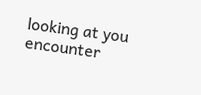looking at you encounter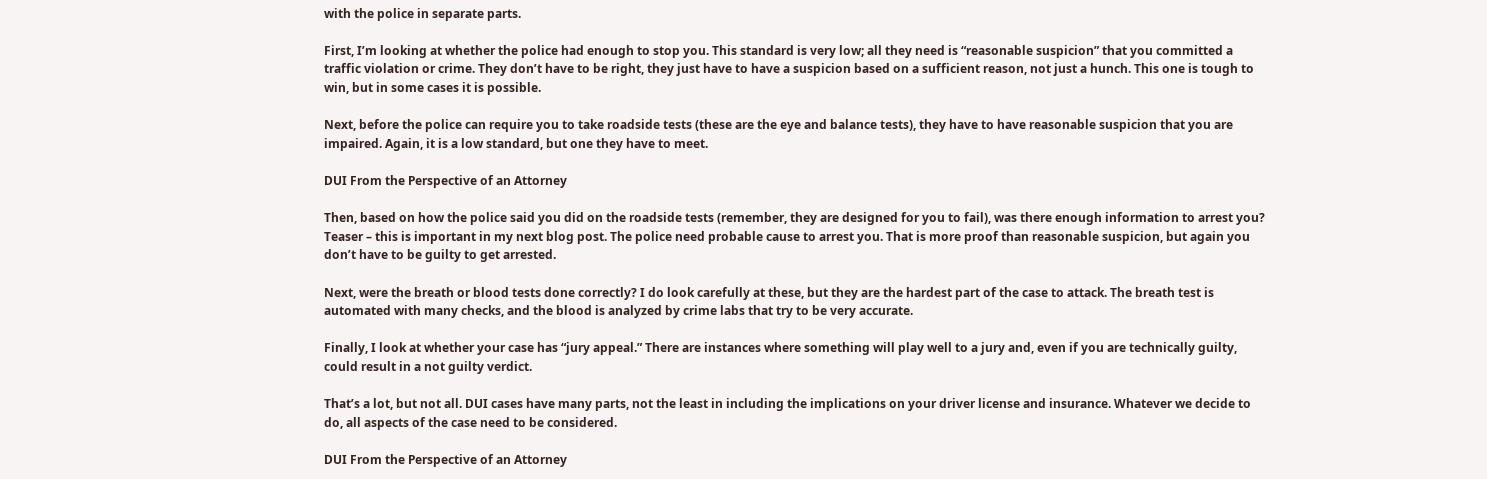with the police in separate parts.

First, I’m looking at whether the police had enough to stop you. This standard is very low; all they need is “reasonable suspicion” that you committed a traffic violation or crime. They don’t have to be right, they just have to have a suspicion based on a sufficient reason, not just a hunch. This one is tough to win, but in some cases it is possible.

Next, before the police can require you to take roadside tests (these are the eye and balance tests), they have to have reasonable suspicion that you are impaired. Again, it is a low standard, but one they have to meet.

DUI From the Perspective of an Attorney

Then, based on how the police said you did on the roadside tests (remember, they are designed for you to fail), was there enough information to arrest you? Teaser – this is important in my next blog post. The police need probable cause to arrest you. That is more proof than reasonable suspicion, but again you don’t have to be guilty to get arrested.

Next, were the breath or blood tests done correctly? I do look carefully at these, but they are the hardest part of the case to attack. The breath test is automated with many checks, and the blood is analyzed by crime labs that try to be very accurate.

Finally, I look at whether your case has “jury appeal.” There are instances where something will play well to a jury and, even if you are technically guilty, could result in a not guilty verdict.

That’s a lot, but not all. DUI cases have many parts, not the least in including the implications on your driver license and insurance. Whatever we decide to do, all aspects of the case need to be considered.

DUI From the Perspective of an Attorney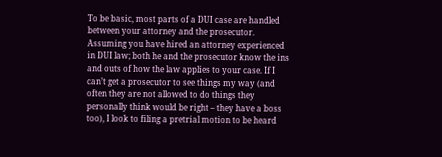To be basic, most parts of a DUI case are handled between your attorney and the prosecutor. Assuming you have hired an attorney experienced in DUI law; both he and the prosecutor know the ins and outs of how the law applies to your case. If I can’t get a prosecutor to see things my way (and often they are not allowed to do things they personally think would be right – they have a boss too), I look to filing a pretrial motion to be heard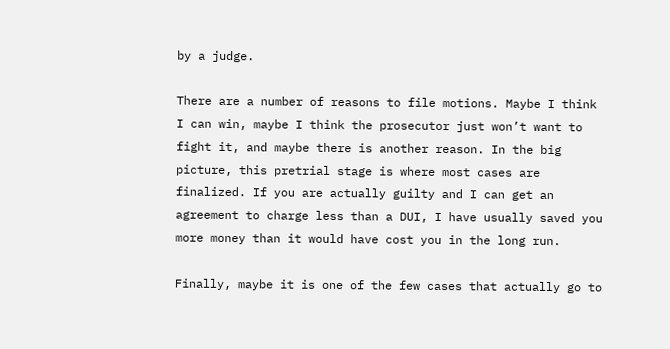by a judge.

There are a number of reasons to file motions. Maybe I think I can win, maybe I think the prosecutor just won’t want to fight it, and maybe there is another reason. In the big picture, this pretrial stage is where most cases are finalized. If you are actually guilty and I can get an agreement to charge less than a DUI, I have usually saved you more money than it would have cost you in the long run.

Finally, maybe it is one of the few cases that actually go to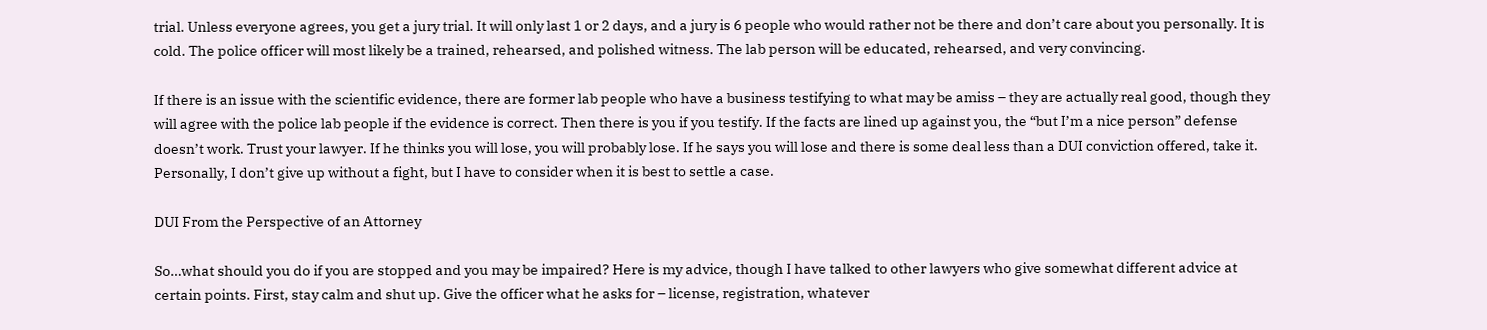trial. Unless everyone agrees, you get a jury trial. It will only last 1 or 2 days, and a jury is 6 people who would rather not be there and don’t care about you personally. It is cold. The police officer will most likely be a trained, rehearsed, and polished witness. The lab person will be educated, rehearsed, and very convincing.

If there is an issue with the scientific evidence, there are former lab people who have a business testifying to what may be amiss – they are actually real good, though they will agree with the police lab people if the evidence is correct. Then there is you if you testify. If the facts are lined up against you, the “but I’m a nice person” defense doesn’t work. Trust your lawyer. If he thinks you will lose, you will probably lose. If he says you will lose and there is some deal less than a DUI conviction offered, take it. Personally, I don’t give up without a fight, but I have to consider when it is best to settle a case.

DUI From the Perspective of an Attorney

So…what should you do if you are stopped and you may be impaired? Here is my advice, though I have talked to other lawyers who give somewhat different advice at certain points. First, stay calm and shut up. Give the officer what he asks for – license, registration, whatever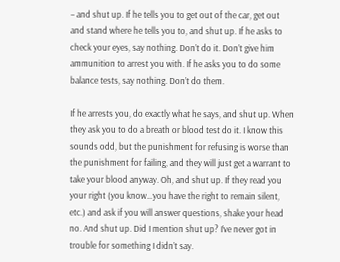– and shut up. If he tells you to get out of the car, get out and stand where he tells you to, and shut up. If he asks to check your eyes, say nothing. Don’t do it. Don’t give him ammunition to arrest you with. If he asks you to do some balance tests, say nothing. Don’t do them.

If he arrests you, do exactly what he says, and shut up. When they ask you to do a breath or blood test do it. I know this sounds odd, but the punishment for refusing is worse than the punishment for failing, and they will just get a warrant to take your blood anyway. Oh, and shut up. If they read you your right (you know…you have the right to remain silent, etc.) and ask if you will answer questions, shake your head no. And shut up. Did I mention shut up? I’ve never got in trouble for something I didn’t say.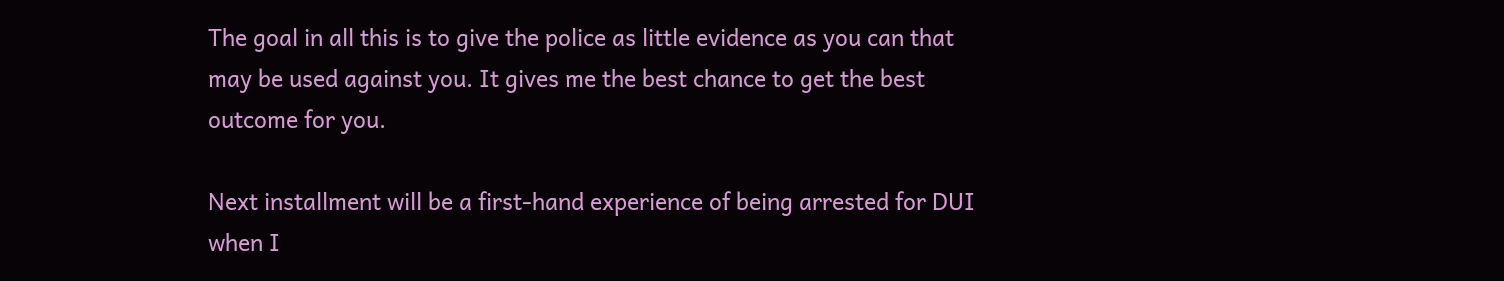The goal in all this is to give the police as little evidence as you can that may be used against you. It gives me the best chance to get the best outcome for you.

Next installment will be a first-hand experience of being arrested for DUI when I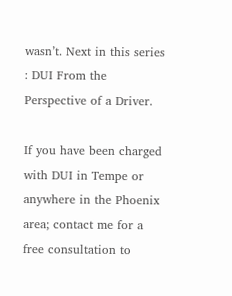wasn’t. Next in this series : DUI From the Perspective of a Driver.

If you have been charged with DUI in Tempe or anywhere in the Phoenix area; contact me for a free consultation to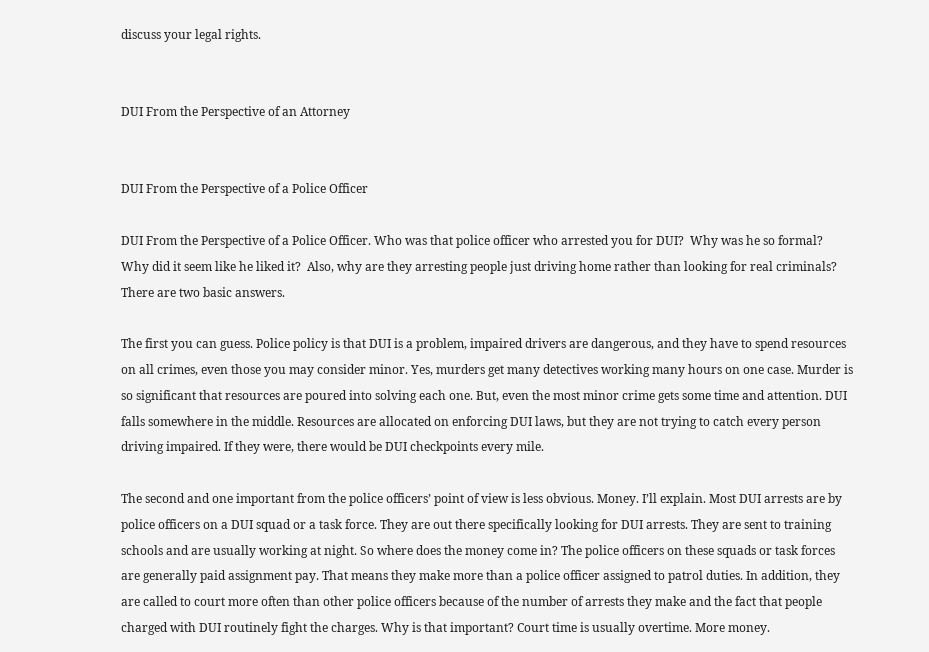discuss your legal rights.


DUI From the Perspective of an Attorney


DUI From the Perspective of a Police Officer

DUI From the Perspective of a Police Officer. Who was that police officer who arrested you for DUI?  Why was he so formal?  Why did it seem like he liked it?  Also, why are they arresting people just driving home rather than looking for real criminals?  There are two basic answers.

The first you can guess. Police policy is that DUI is a problem, impaired drivers are dangerous, and they have to spend resources on all crimes, even those you may consider minor. Yes, murders get many detectives working many hours on one case. Murder is so significant that resources are poured into solving each one. But, even the most minor crime gets some time and attention. DUI falls somewhere in the middle. Resources are allocated on enforcing DUI laws, but they are not trying to catch every person driving impaired. If they were, there would be DUI checkpoints every mile.

The second and one important from the police officers’ point of view is less obvious. Money. I’ll explain. Most DUI arrests are by police officers on a DUI squad or a task force. They are out there specifically looking for DUI arrests. They are sent to training schools and are usually working at night. So where does the money come in? The police officers on these squads or task forces are generally paid assignment pay. That means they make more than a police officer assigned to patrol duties. In addition, they are called to court more often than other police officers because of the number of arrests they make and the fact that people charged with DUI routinely fight the charges. Why is that important? Court time is usually overtime. More money.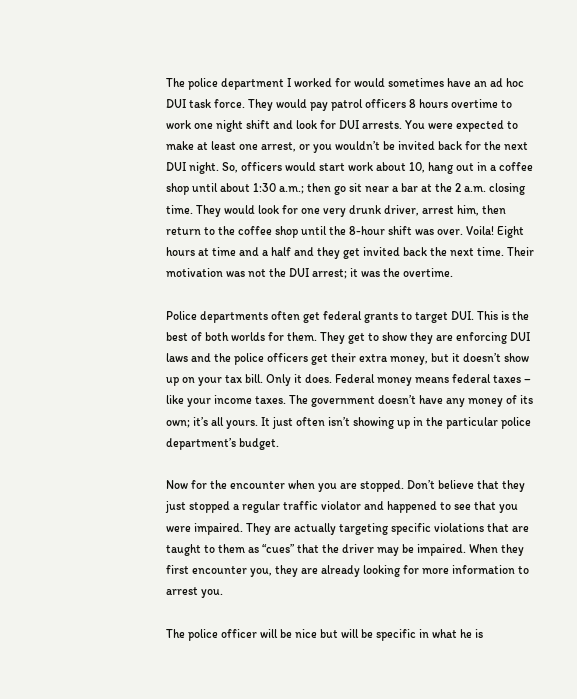The police department I worked for would sometimes have an ad hoc DUI task force. They would pay patrol officers 8 hours overtime to work one night shift and look for DUI arrests. You were expected to make at least one arrest, or you wouldn’t be invited back for the next DUI night. So, officers would start work about 10, hang out in a coffee shop until about 1:30 a.m.; then go sit near a bar at the 2 a.m. closing time. They would look for one very drunk driver, arrest him, then return to the coffee shop until the 8-hour shift was over. Voila! Eight hours at time and a half and they get invited back the next time. Their motivation was not the DUI arrest; it was the overtime.

Police departments often get federal grants to target DUI. This is the best of both worlds for them. They get to show they are enforcing DUI laws and the police officers get their extra money, but it doesn’t show up on your tax bill. Only it does. Federal money means federal taxes – like your income taxes. The government doesn’t have any money of its own; it’s all yours. It just often isn’t showing up in the particular police department’s budget.

Now for the encounter when you are stopped. Don’t believe that they just stopped a regular traffic violator and happened to see that you were impaired. They are actually targeting specific violations that are taught to them as “cues” that the driver may be impaired. When they first encounter you, they are already looking for more information to arrest you.

The police officer will be nice but will be specific in what he is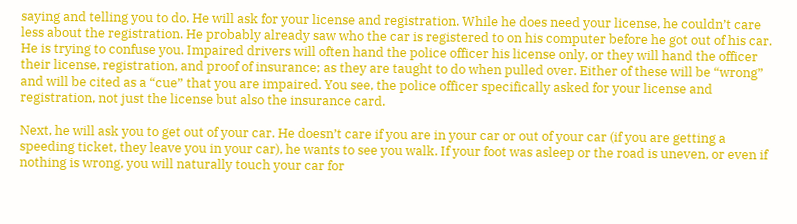saying and telling you to do. He will ask for your license and registration. While he does need your license, he couldn’t care less about the registration. He probably already saw who the car is registered to on his computer before he got out of his car. He is trying to confuse you. Impaired drivers will often hand the police officer his license only, or they will hand the officer their license, registration, and proof of insurance; as they are taught to do when pulled over. Either of these will be “wrong” and will be cited as a “cue” that you are impaired. You see, the police officer specifically asked for your license and registration, not just the license but also the insurance card.

Next, he will ask you to get out of your car. He doesn’t care if you are in your car or out of your car (if you are getting a speeding ticket, they leave you in your car), he wants to see you walk. If your foot was asleep or the road is uneven, or even if nothing is wrong, you will naturally touch your car for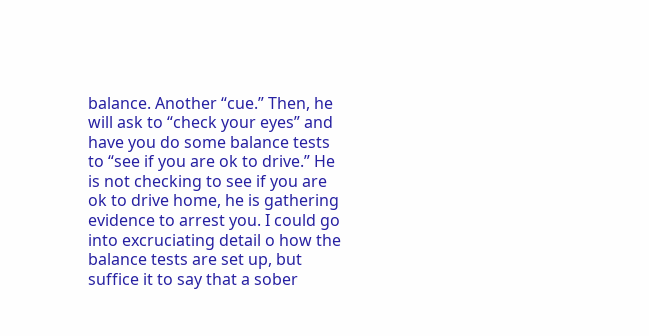balance. Another “cue.” Then, he will ask to “check your eyes” and have you do some balance tests to “see if you are ok to drive.” He is not checking to see if you are ok to drive home, he is gathering evidence to arrest you. I could go into excruciating detail o how the balance tests are set up, but suffice it to say that a sober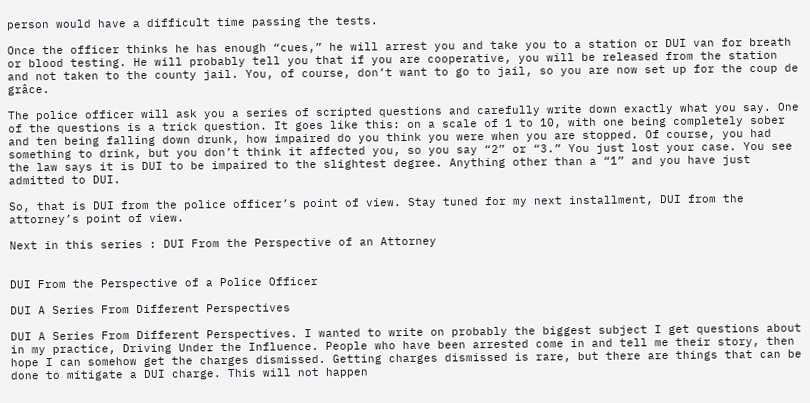person would have a difficult time passing the tests.

Once the officer thinks he has enough “cues,” he will arrest you and take you to a station or DUI van for breath or blood testing. He will probably tell you that if you are cooperative, you will be released from the station and not taken to the county jail. You, of course, don’t want to go to jail, so you are now set up for the coup de grâce.

The police officer will ask you a series of scripted questions and carefully write down exactly what you say. One of the questions is a trick question. It goes like this: on a scale of 1 to 10, with one being completely sober and ten being falling down drunk, how impaired do you think you were when you are stopped. Of course, you had something to drink, but you don’t think it affected you, so you say “2” or “3.” You just lost your case. You see the law says it is DUI to be impaired to the slightest degree. Anything other than a “1” and you have just admitted to DUI.

So, that is DUI from the police officer’s point of view. Stay tuned for my next installment, DUI from the attorney’s point of view.

Next in this series : DUI From the Perspective of an Attorney


DUI From the Perspective of a Police Officer

DUI A Series From Different Perspectives

DUI A Series From Different Perspectives. I wanted to write on probably the biggest subject I get questions about in my practice, Driving Under the Influence. People who have been arrested come in and tell me their story, then hope I can somehow get the charges dismissed. Getting charges dismissed is rare, but there are things that can be done to mitigate a DUI charge. This will not happen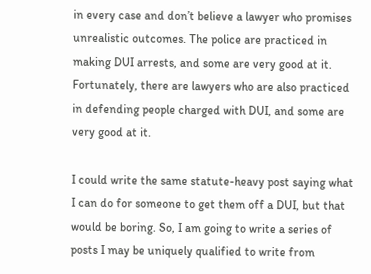in every case and don’t believe a lawyer who promises unrealistic outcomes. The police are practiced in making DUI arrests, and some are very good at it. Fortunately, there are lawyers who are also practiced in defending people charged with DUI, and some are very good at it.

I could write the same statute-heavy post saying what I can do for someone to get them off a DUI, but that would be boring. So, I am going to write a series of posts I may be uniquely qualified to write from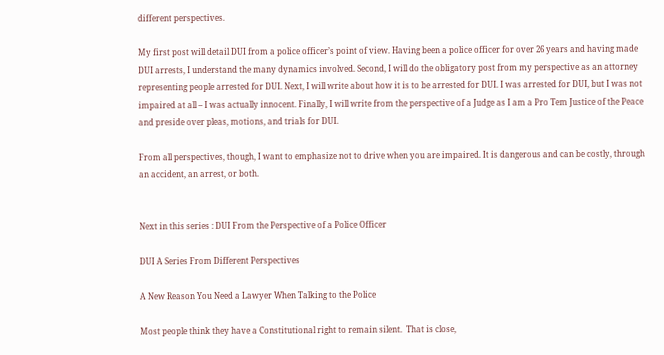different perspectives.

My first post will detail DUI from a police officer’s point of view. Having been a police officer for over 26 years and having made DUI arrests, I understand the many dynamics involved. Second, I will do the obligatory post from my perspective as an attorney representing people arrested for DUI. Next, I will write about how it is to be arrested for DUI. I was arrested for DUI, but I was not impaired at all – I was actually innocent. Finally, I will write from the perspective of a Judge as I am a Pro Tem Justice of the Peace and preside over pleas, motions, and trials for DUI.

From all perspectives, though, I want to emphasize not to drive when you are impaired. It is dangerous and can be costly, through an accident, an arrest, or both.


Next in this series : DUI From the Perspective of a Police Officer

DUI A Series From Different Perspectives

A New Reason You Need a Lawyer When Talking to the Police

Most people think they have a Constitutional right to remain silent.  That is close,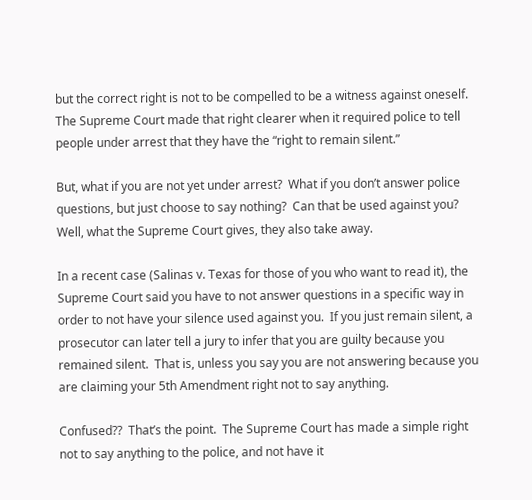but the correct right is not to be compelled to be a witness against oneself.  The Supreme Court made that right clearer when it required police to tell people under arrest that they have the “right to remain silent.”

But, what if you are not yet under arrest?  What if you don’t answer police questions, but just choose to say nothing?  Can that be used against you?  Well, what the Supreme Court gives, they also take away.

In a recent case (Salinas v. Texas for those of you who want to read it), the Supreme Court said you have to not answer questions in a specific way in order to not have your silence used against you.  If you just remain silent, a prosecutor can later tell a jury to infer that you are guilty because you remained silent.  That is, unless you say you are not answering because you are claiming your 5th Amendment right not to say anything.

Confused??  That’s the point.  The Supreme Court has made a simple right not to say anything to the police, and not have it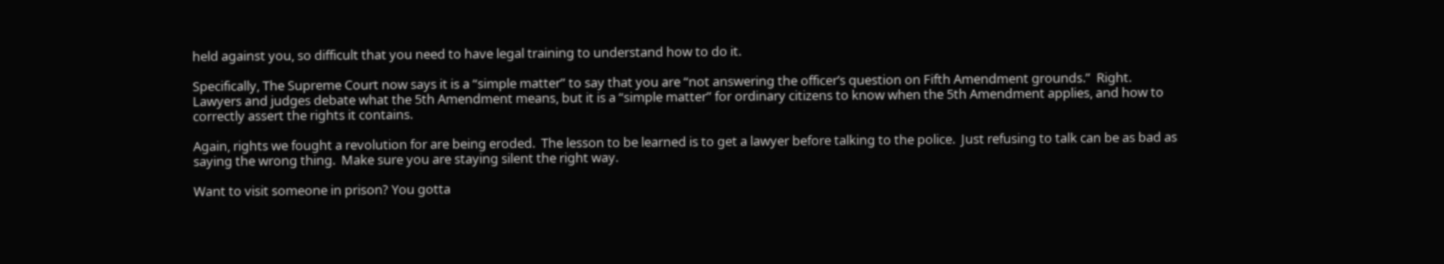held against you, so difficult that you need to have legal training to understand how to do it.

Specifically, The Supreme Court now says it is a “simple matter” to say that you are “not answering the officer’s question on Fifth Amendment grounds.”  Right.  Lawyers and judges debate what the 5th Amendment means, but it is a “simple matter” for ordinary citizens to know when the 5th Amendment applies, and how to correctly assert the rights it contains.

Again, rights we fought a revolution for are being eroded.  The lesson to be learned is to get a lawyer before talking to the police.  Just refusing to talk can be as bad as saying the wrong thing.  Make sure you are staying silent the right way.

Want to visit someone in prison? You gotta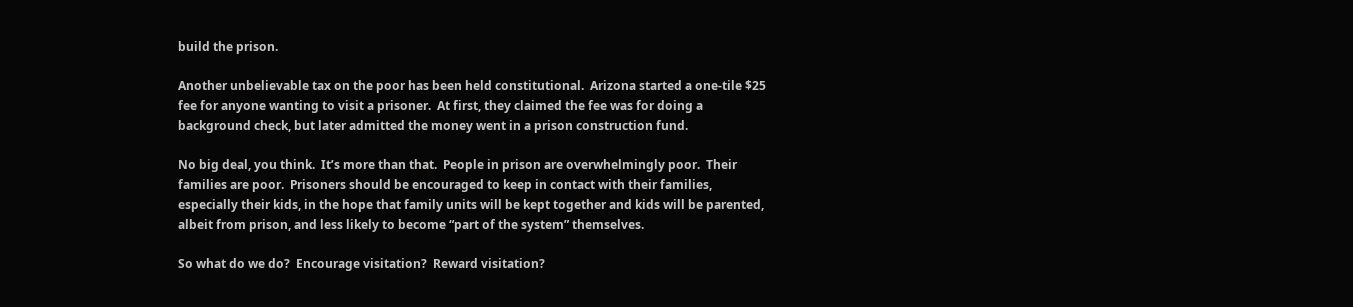build the prison.

Another unbelievable tax on the poor has been held constitutional.  Arizona started a one-tile $25 fee for anyone wanting to visit a prisoner.  At first, they claimed the fee was for doing a background check, but later admitted the money went in a prison construction fund.

No big deal, you think.  It’s more than that.  People in prison are overwhelmingly poor.  Their families are poor.  Prisoners should be encouraged to keep in contact with their families, especially their kids, in the hope that family units will be kept together and kids will be parented, albeit from prison, and less likely to become “part of the system” themselves.

So what do we do?  Encourage visitation?  Reward visitation?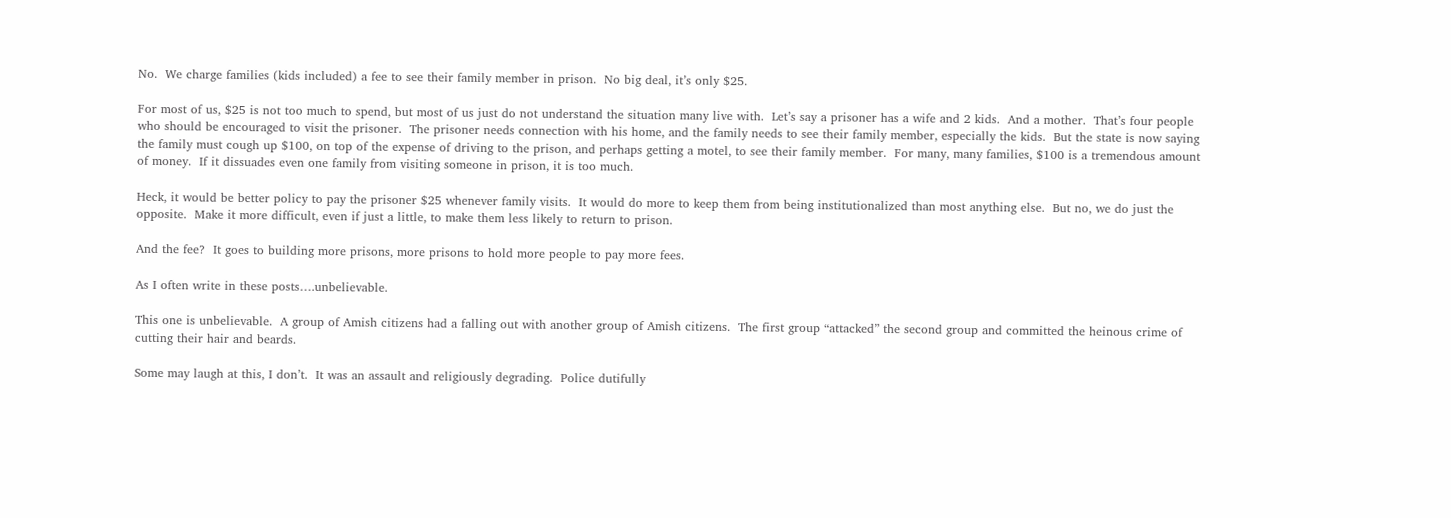No.  We charge families (kids included) a fee to see their family member in prison.  No big deal, it’s only $25.

For most of us, $25 is not too much to spend, but most of us just do not understand the situation many live with.  Let’s say a prisoner has a wife and 2 kids.  And a mother.  That’s four people who should be encouraged to visit the prisoner.  The prisoner needs connection with his home, and the family needs to see their family member, especially the kids.  But the state is now saying the family must cough up $100, on top of the expense of driving to the prison, and perhaps getting a motel, to see their family member.  For many, many families, $100 is a tremendous amount of money.  If it dissuades even one family from visiting someone in prison, it is too much.

Heck, it would be better policy to pay the prisoner $25 whenever family visits.  It would do more to keep them from being institutionalized than most anything else.  But no, we do just the opposite.  Make it more difficult, even if just a little, to make them less likely to return to prison.

And the fee?  It goes to building more prisons, more prisons to hold more people to pay more fees.

As I often write in these posts….unbelievable.

This one is unbelievable.  A group of Amish citizens had a falling out with another group of Amish citizens.  The first group “attacked” the second group and committed the heinous crime of cutting their hair and beards.

Some may laugh at this, I don’t.  It was an assault and religiously degrading.  Police dutifully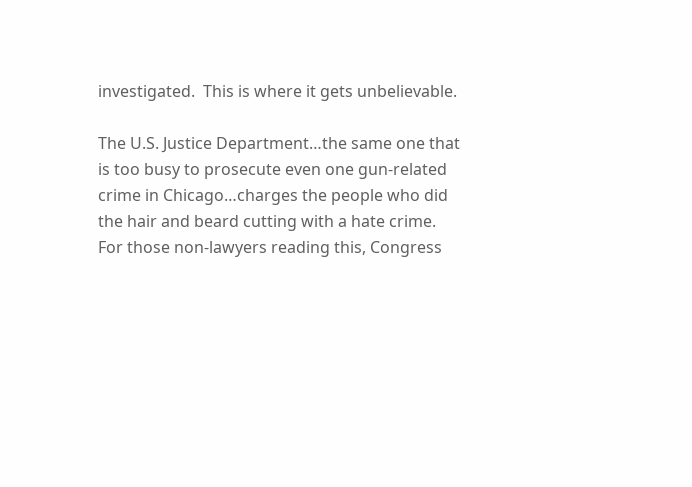investigated.  This is where it gets unbelievable.

The U.S. Justice Department…the same one that is too busy to prosecute even one gun-related crime in Chicago…charges the people who did the hair and beard cutting with a hate crime.  For those non-lawyers reading this, Congress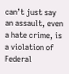can’t just say an assault, even a hate crime, is a violation of Federal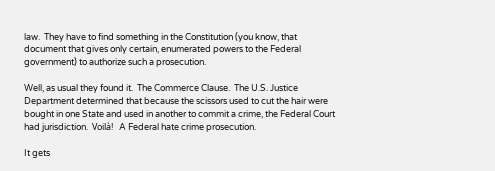law.  They have to find something in the Constitution (you know, that document that gives only certain, enumerated powers to the Federal government) to authorize such a prosecution.

Well, as usual they found it.  The Commerce Clause.  The U.S. Justice Department determined that because the scissors used to cut the hair were bought in one State and used in another to commit a crime, the Federal Court had jurisdiction.  Voilà!   A Federal hate crime prosecution.

It gets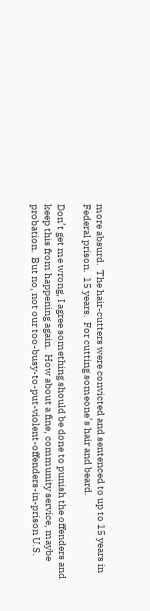more absurd.  The hair-cutters were convicted and sentenced to up to 15 years in Federal prison.  15 years.  For cutting someone’s hair and beard.

Don’t get me wrong, I agree something should be done to punish the offenders and keep this from happening again.  How about a fine, community service, maybe probation.  But no, not our too-busy-to-put-violent-offenders-in-prison U.S.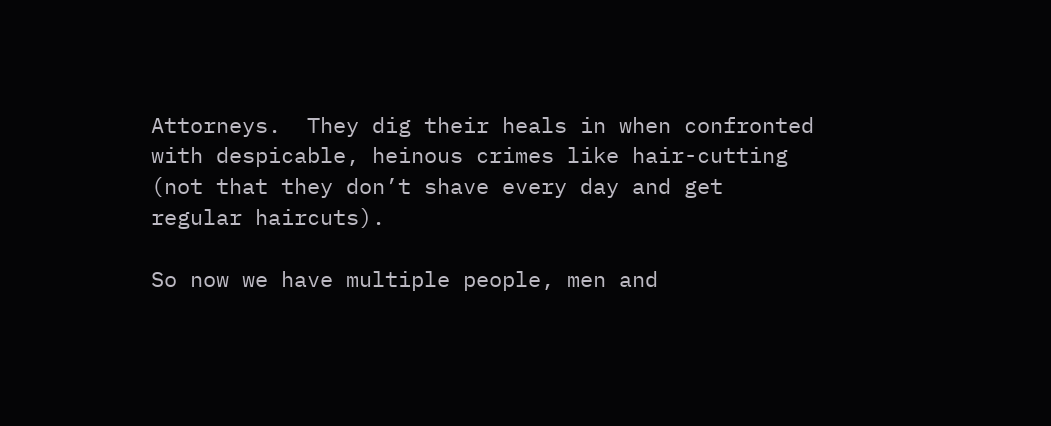Attorneys.  They dig their heals in when confronted with despicable, heinous crimes like hair-cutting (not that they don’t shave every day and get regular haircuts).

So now we have multiple people, men and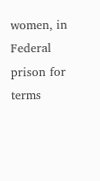women, in Federal prison for terms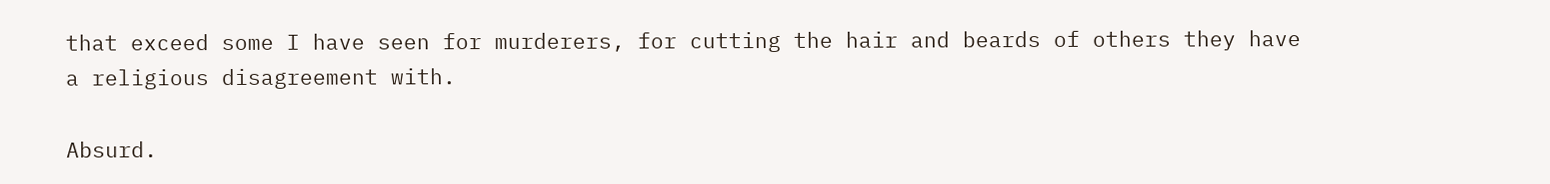that exceed some I have seen for murderers, for cutting the hair and beards of others they have a religious disagreement with.

Absurd.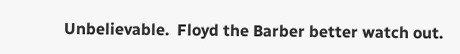Unbelievable.  Floyd the Barber better watch out.